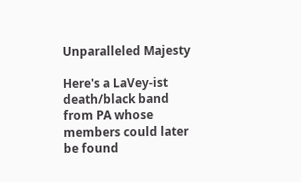Unparalleled Majesty

Here's a LaVey-ist death/black band from PA whose members could later be found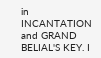in INCANTATION and GRAND BELIAL'S KEY. I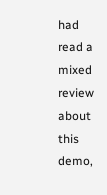had read a mixed review about this demo,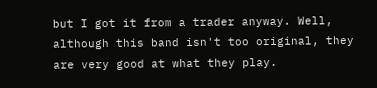but I got it from a trader anyway. Well, although this band isn't too original, they are very good at what they play.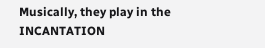Musically, they play in the INCANTATION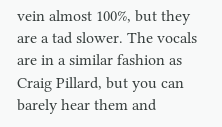vein almost 100%, but they are a tad slower. The vocals are in a similar fashion as Craig Pillard, but you can barely hear them and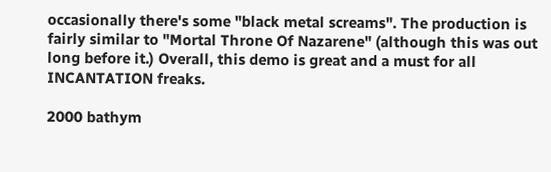occasionally there's some "black metal screams". The production is fairly similar to "Mortal Throne Of Nazarene" (although this was out long before it.) Overall, this demo is great and a must for all INCANTATION freaks.

2000 bathym